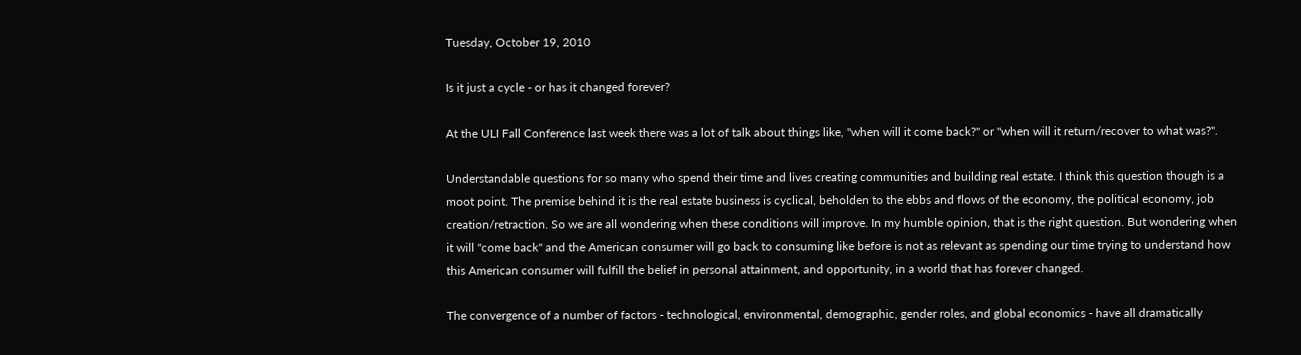Tuesday, October 19, 2010

Is it just a cycle - or has it changed forever?

At the ULI Fall Conference last week there was a lot of talk about things like, "when will it come back?" or "when will it return/recover to what was?".

Understandable questions for so many who spend their time and lives creating communities and building real estate. I think this question though is a moot point. The premise behind it is the real estate business is cyclical, beholden to the ebbs and flows of the economy, the political economy, job creation/retraction. So we are all wondering when these conditions will improve. In my humble opinion, that is the right question. But wondering when it will "come back" and the American consumer will go back to consuming like before is not as relevant as spending our time trying to understand how this American consumer will fulfill the belief in personal attainment, and opportunity, in a world that has forever changed.

The convergence of a number of factors - technological, environmental, demographic, gender roles, and global economics - have all dramatically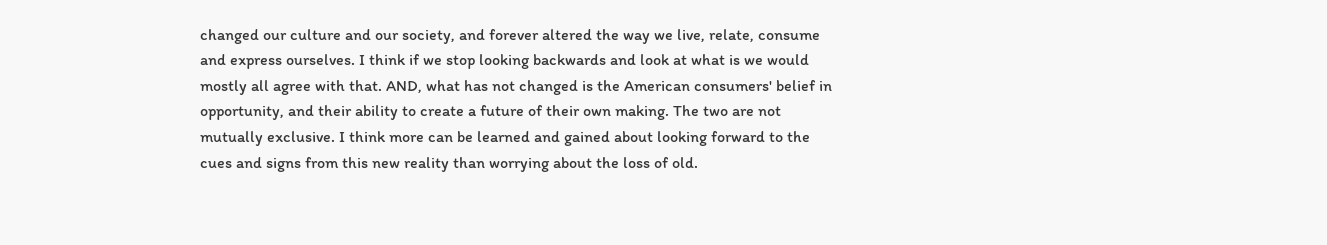changed our culture and our society, and forever altered the way we live, relate, consume and express ourselves. I think if we stop looking backwards and look at what is we would mostly all agree with that. AND, what has not changed is the American consumers' belief in opportunity, and their ability to create a future of their own making. The two are not mutually exclusive. I think more can be learned and gained about looking forward to the cues and signs from this new reality than worrying about the loss of old.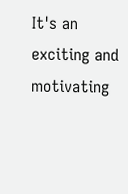It's an exciting and motivating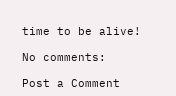time to be alive!

No comments:

Post a Comment